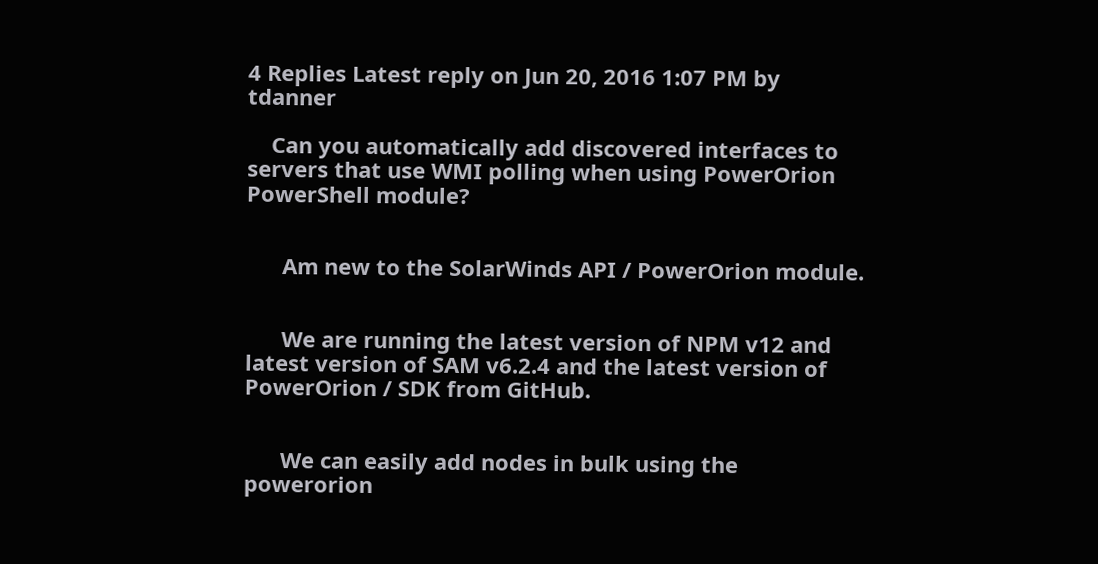4 Replies Latest reply on Jun 20, 2016 1:07 PM by tdanner

    Can you automatically add discovered interfaces to servers that use WMI polling when using PowerOrion PowerShell module?


      Am new to the SolarWinds API / PowerOrion module.


      We are running the latest version of NPM v12 and latest version of SAM v6.2.4 and the latest version of PowerOrion / SDK from GitHub.


      We can easily add nodes in bulk using the powerorion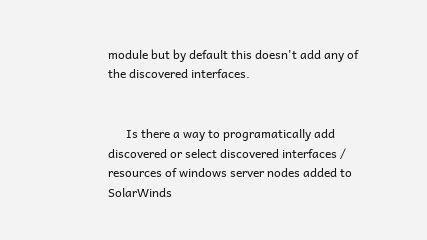module but by default this doesn't add any of the discovered interfaces.


      Is there a way to programatically add discovered or select discovered interfaces / resources of windows server nodes added to SolarWinds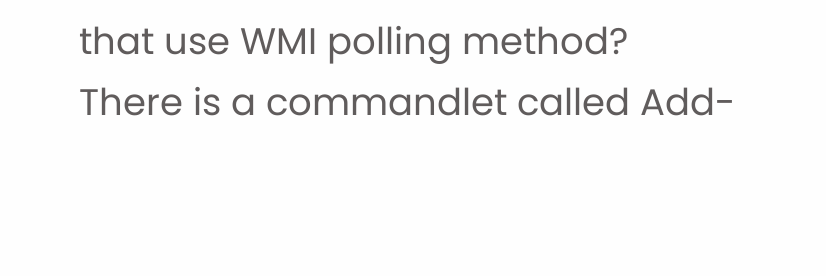that use WMI polling method? There is a commandlet called Add-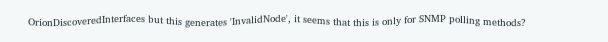OrionDiscoveredInterfaces but this generates 'InvalidNode', it seems that this is only for SNMP polling methods?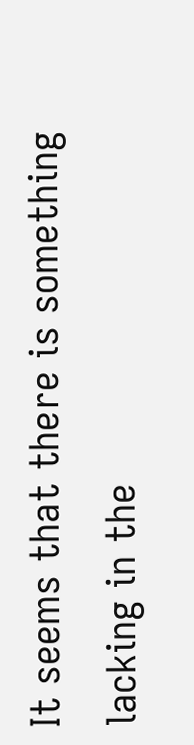It seems that there is something lacking in the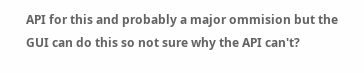API for this and probably a major ommision but the GUI can do this so not sure why the API can't?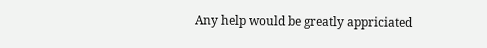Any help would be greatly appriciated